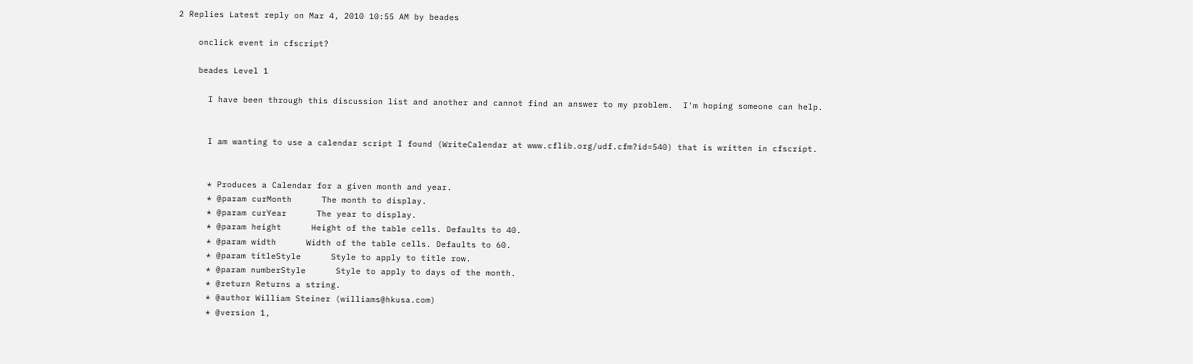2 Replies Latest reply on Mar 4, 2010 10:55 AM by beades

    onclick event in cfscript?

    beades Level 1

      I have been through this discussion list and another and cannot find an answer to my problem.  I'm hoping someone can help.


      I am wanting to use a calendar script I found (WriteCalendar at www.cflib.org/udf.cfm?id=540) that is written in cfscript.


      * Produces a Calendar for a given month and year.
      * @param curMonth      The month to display.
      * @param curYear      The year to display.
      * @param height      Height of the table cells. Defaults to 40.
      * @param width      Width of the table cells. Defaults to 60.
      * @param titleStyle      Style to apply to title row.
      * @param numberStyle      Style to apply to days of the month.
      * @return Returns a string.
      * @author William Steiner (williams@hkusa.com)
      * @version 1,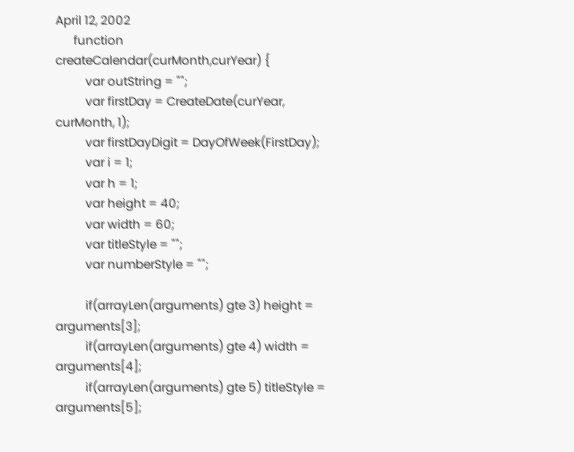April 12, 2002
      function createCalendar(curMonth,curYear) {
          var outString = "";
          var firstDay = CreateDate(curYear, curMonth, 1);
          var firstDayDigit = DayOfWeek(FirstDay);
          var i = 1;
          var h = 1;
          var height = 40;
          var width = 60;
          var titleStyle = "";
          var numberStyle = "";

          if(arrayLen(arguments) gte 3) height = arguments[3];
          if(arrayLen(arguments) gte 4) width = arguments[4];
          if(arrayLen(arguments) gte 5) titleStyle = arguments[5];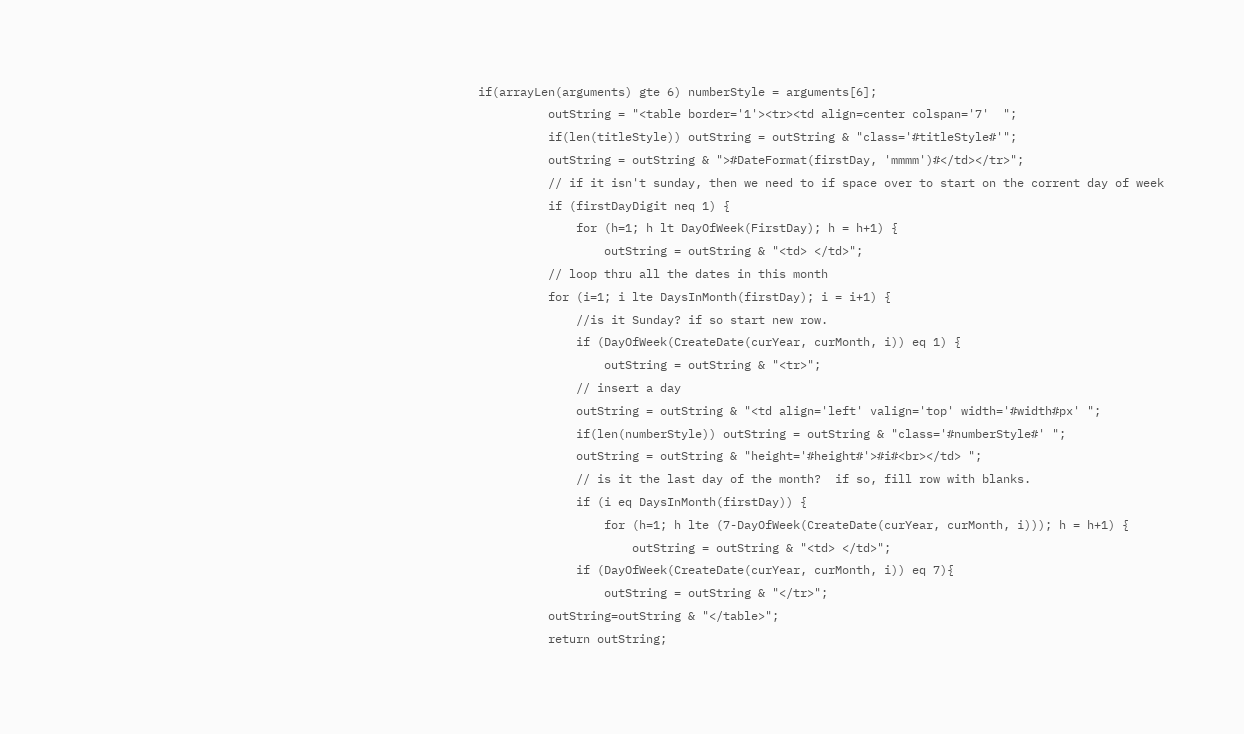if(arrayLen(arguments) gte 6) numberStyle = arguments[6];
          outString = "<table border='1'><tr><td align=center colspan='7'  ";
          if(len(titleStyle)) outString = outString & "class='#titleStyle#'";
          outString = outString & ">#DateFormat(firstDay, 'mmmm')#</td></tr>";
          // if it isn't sunday, then we need to if space over to start on the corrent day of week
          if (firstDayDigit neq 1) {
              for (h=1; h lt DayOfWeek(FirstDay); h = h+1) {
                  outString = outString & "<td> </td>";
          // loop thru all the dates in this month
          for (i=1; i lte DaysInMonth(firstDay); i = i+1) {
              //is it Sunday? if so start new row.
              if (DayOfWeek(CreateDate(curYear, curMonth, i)) eq 1) {
                  outString = outString & "<tr>";
              // insert a day
              outString = outString & "<td align='left' valign='top' width='#width#px' ";
              if(len(numberStyle)) outString = outString & "class='#numberStyle#' ";
              outString = outString & "height='#height#'>#i#<br></td> ";
              // is it the last day of the month?  if so, fill row with blanks.
              if (i eq DaysInMonth(firstDay)) {
                  for (h=1; h lte (7-DayOfWeek(CreateDate(curYear, curMonth, i))); h = h+1) {
                      outString = outString & "<td> </td>";
              if (DayOfWeek(CreateDate(curYear, curMonth, i)) eq 7){
                  outString = outString & "</tr>";
          outString=outString & "</table>";
          return outString;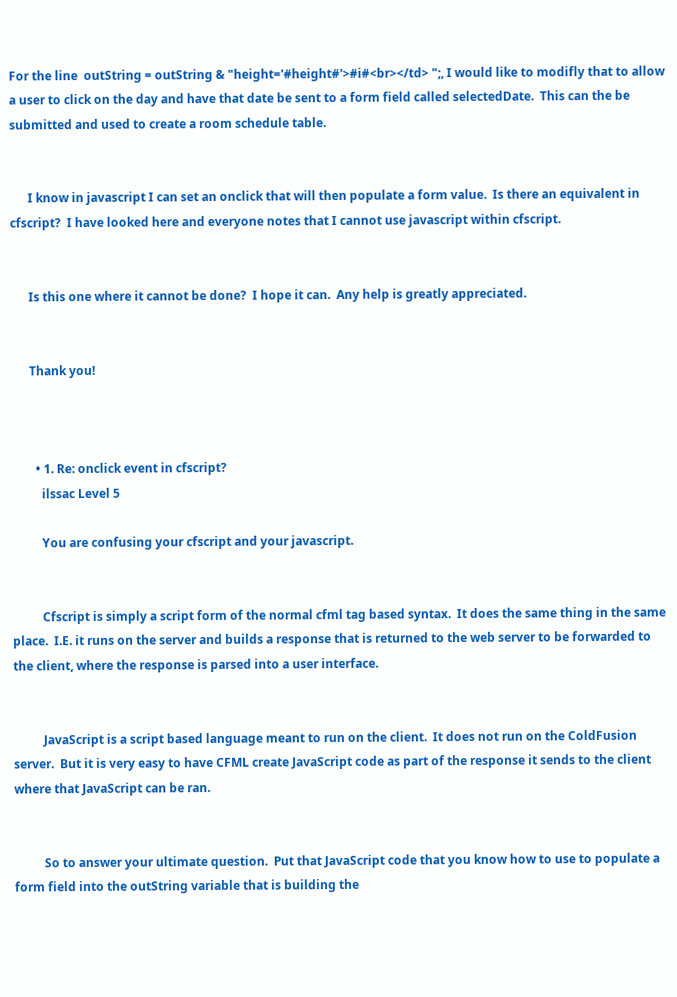For the line  outString = outString & "height='#height#'>#i#<br></td> ";, I would like to modifly that to allow a user to click on the day and have that date be sent to a form field called selectedDate.  This can the be submitted and used to create a room schedule table.


      I know in javascript I can set an onclick that will then populate a form value.  Is there an equivalent in cfscript?  I have looked here and everyone notes that I cannot use javascript within cfscript.


      Is this one where it cannot be done?  I hope it can.  Any help is greatly appreciated.


      Thank you!



        • 1. Re: onclick event in cfscript?
          ilssac Level 5

          You are confusing your cfscript and your javascript.


          Cfscript is simply a script form of the normal cfml tag based syntax.  It does the same thing in the same place.  I.E. it runs on the server and builds a response that is returned to the web server to be forwarded to the client, where the response is parsed into a user interface.


          JavaScript is a script based language meant to run on the client.  It does not run on the ColdFusion server.  But it is very easy to have CFML create JavaScript code as part of the response it sends to the client where that JavaScript can be ran.


          So to answer your ultimate question.  Put that JavaScript code that you know how to use to populate a form field into the outString variable that is building the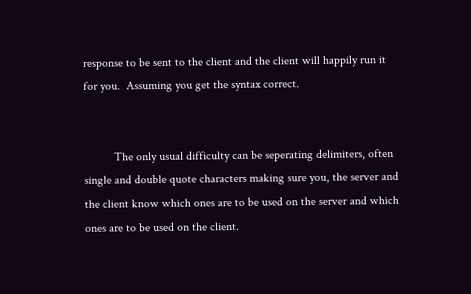response to be sent to the client and the client will happily run it for you.  Assuming you get the syntax correct.


          The only usual difficulty can be seperating delimiters, often single and double quote characters making sure you, the server and the client know which ones are to be used on the server and which ones are to be used on the client.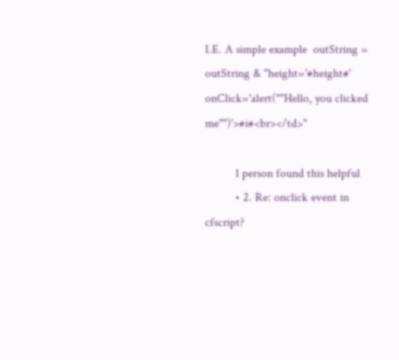I.E. A simple example  outString = outString & "height='#height#' onClick='alert(""Hello, you clicked me"")'>#i#<br></td>"

          1 person found this helpful
          • 2. Re: onclick event in cfscript?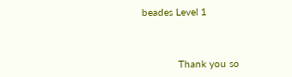beades Level 1



            Thank you so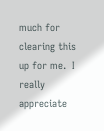much for clearing this up for me.  I really appreciate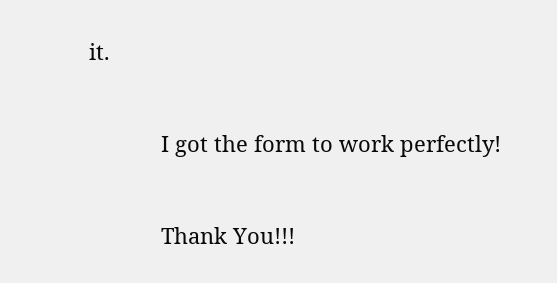it.


            I got the form to work perfectly!


            Thank You!!!